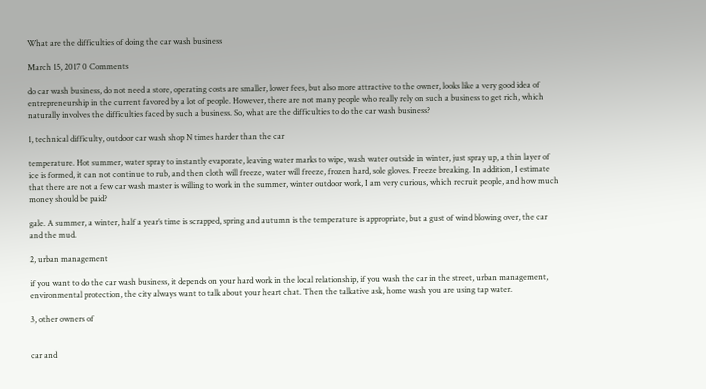What are the difficulties of doing the car wash business

March 15, 2017 0 Comments

do car wash business, do not need a store, operating costs are smaller, lower fees, but also more attractive to the owner, looks like a very good idea of entrepreneurship in the current favored by a lot of people. However, there are not many people who really rely on such a business to get rich, which naturally involves the difficulties faced by such a business. So, what are the difficulties to do the car wash business?

1, technical difficulty, outdoor car wash shop N times harder than the car

temperature. Hot summer, water spray to instantly evaporate, leaving water marks to wipe, wash water outside in winter, just spray up, a thin layer of ice is formed, it can not continue to rub, and then cloth will freeze, water will freeze, frozen hard, sole gloves. Freeze breaking. In addition, I estimate that there are not a few car wash master is willing to work in the summer, winter outdoor work, I am very curious, which recruit people, and how much money should be paid?

gale. A summer, a winter, half a year’s time is scrapped, spring and autumn is the temperature is appropriate, but a gust of wind blowing over, the car and the mud.

2, urban management

if you want to do the car wash business, it depends on your hard work in the local relationship, if you wash the car in the street, urban management, environmental protection, the city always want to talk about your heart chat. Then the talkative ask, home wash you are using tap water.

3, other owners of


car and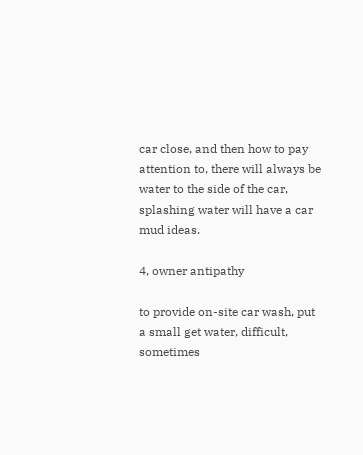car close, and then how to pay attention to, there will always be water to the side of the car, splashing water will have a car mud ideas.

4, owner antipathy

to provide on-site car wash, put a small get water, difficult, sometimes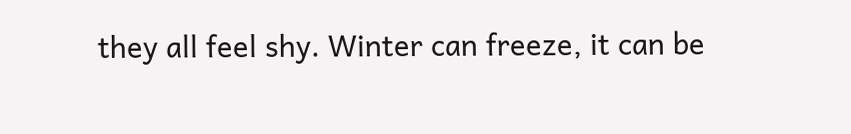they all feel shy. Winter can freeze, it can be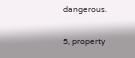dangerous.

5, property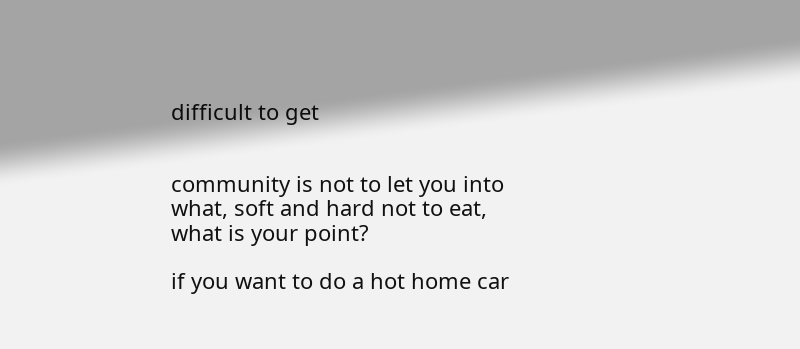difficult to get


community is not to let you into what, soft and hard not to eat, what is your point?

if you want to do a hot home car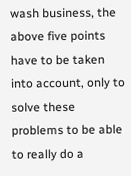wash business, the above five points have to be taken into account, only to solve these problems to be able to really do a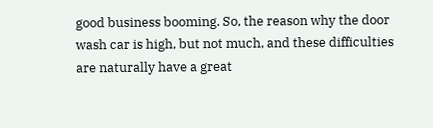good business booming. So, the reason why the door wash car is high, but not much, and these difficulties are naturally have a great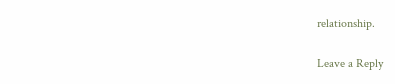relationship.

Leave a Reply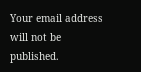Your email address will not be published.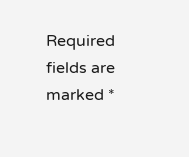Required fields are marked *